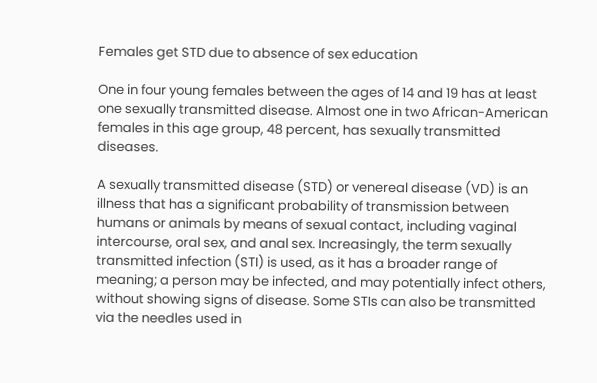Females get STD due to absence of sex education

One in four young females between the ages of 14 and 19 has at least one sexually transmitted disease. Almost one in two African-American females in this age group, 48 percent, has sexually transmitted diseases.

A sexually transmitted disease (STD) or venereal disease (VD) is an illness that has a significant probability of transmission between humans or animals by means of sexual contact, including vaginal intercourse, oral sex, and anal sex. Increasingly, the term sexually transmitted infection (STI) is used, as it has a broader range of meaning; a person may be infected, and may potentially infect others, without showing signs of disease. Some STIs can also be transmitted via the needles used in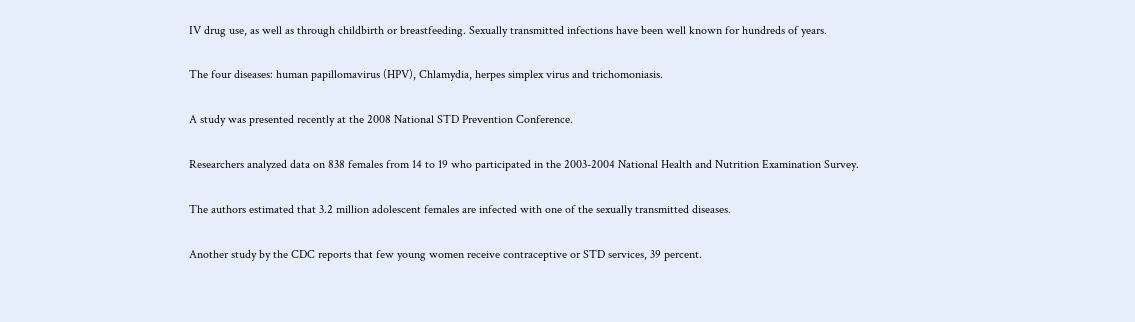IV drug use, as well as through childbirth or breastfeeding. Sexually transmitted infections have been well known for hundreds of years.

The four diseases: human papillomavirus (HPV), Chlamydia, herpes simplex virus and trichomoniasis.

A study was presented recently at the 2008 National STD Prevention Conference.

Researchers analyzed data on 838 females from 14 to 19 who participated in the 2003-2004 National Health and Nutrition Examination Survey.

The authors estimated that 3.2 million adolescent females are infected with one of the sexually transmitted diseases.

Another study by the CDC reports that few young women receive contraceptive or STD services, 39 percent.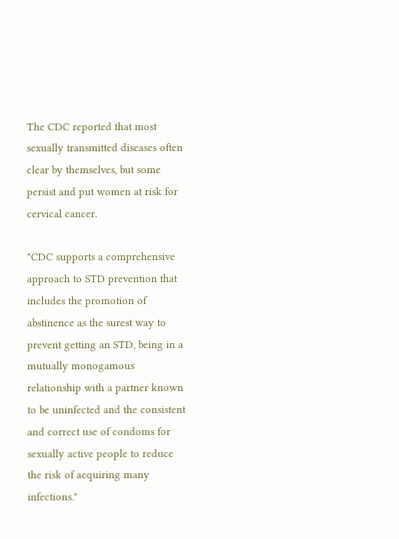The CDC reported that most sexually transmitted diseases often clear by themselves, but some persist and put women at risk for cervical cancer.

"CDC supports a comprehensive approach to STD prevention that includes the promotion of abstinence as the surest way to prevent getting an STD, being in a mutually monogamous relationship with a partner known to be uninfected and the consistent and correct use of condoms for sexually active people to reduce the risk of acquiring many infections."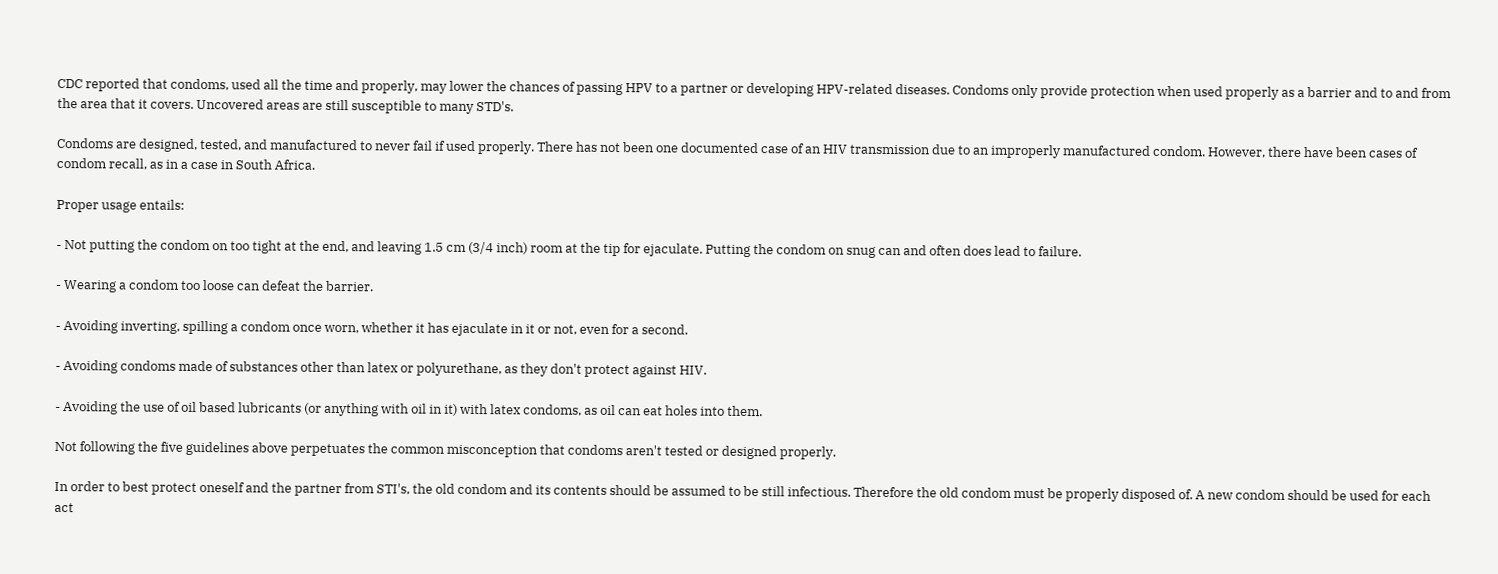CDC reported that condoms, used all the time and properly, may lower the chances of passing HPV to a partner or developing HPV-related diseases. Condoms only provide protection when used properly as a barrier and to and from the area that it covers. Uncovered areas are still susceptible to many STD's.

Condoms are designed, tested, and manufactured to never fail if used properly. There has not been one documented case of an HIV transmission due to an improperly manufactured condom. However, there have been cases of condom recall, as in a case in South Africa.

Proper usage entails:

- Not putting the condom on too tight at the end, and leaving 1.5 cm (3/4 inch) room at the tip for ejaculate. Putting the condom on snug can and often does lead to failure.

- Wearing a condom too loose can defeat the barrier.

- Avoiding inverting, spilling a condom once worn, whether it has ejaculate in it or not, even for a second.

- Avoiding condoms made of substances other than latex or polyurethane, as they don't protect against HIV.

- Avoiding the use of oil based lubricants (or anything with oil in it) with latex condoms, as oil can eat holes into them.

Not following the five guidelines above perpetuates the common misconception that condoms aren't tested or designed properly.

In order to best protect oneself and the partner from STI's, the old condom and its contents should be assumed to be still infectious. Therefore the old condom must be properly disposed of. A new condom should be used for each act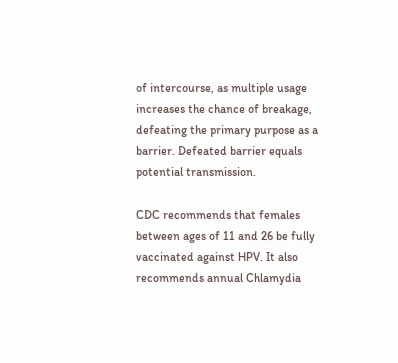of intercourse, as multiple usage increases the chance of breakage, defeating the primary purpose as a barrier. Defeated barrier equals potential transmission.

CDC recommends that females between ages of 11 and 26 be fully vaccinated against HPV. It also recommends annual Chlamydia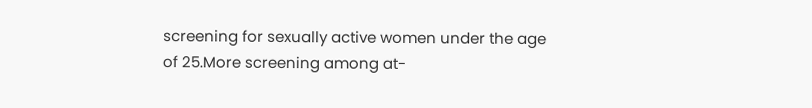screening for sexually active women under the age of 25.More screening among at-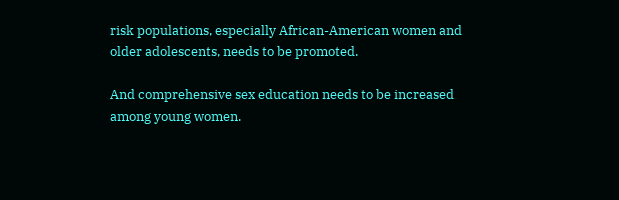risk populations, especially African-American women and older adolescents, needs to be promoted.

And comprehensive sex education needs to be increased among young women.